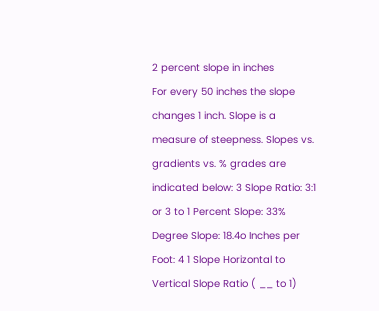2 percent slope in inches
For every 50 inches the slope changes 1 inch. Slope is a measure of steepness. Slopes vs. gradients vs. % grades are indicated below: 3 Slope Ratio: 3:1 or 3 to 1 Percent Slope: 33% Degree Slope: 18.4o Inches per Foot: 4 1 Slope Horizontal to Vertical Slope Ratio ( __ to 1)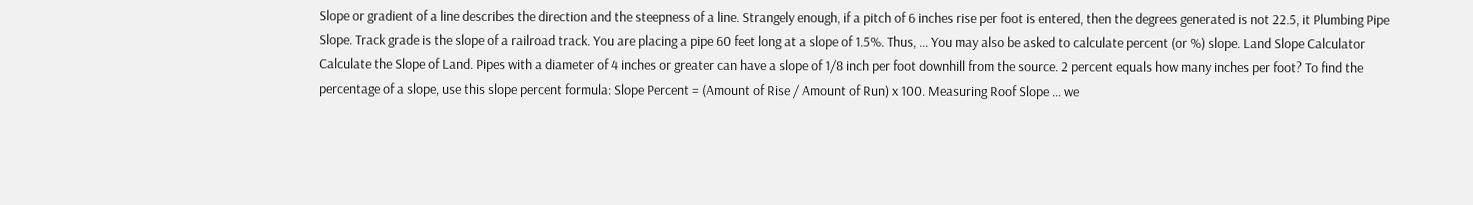Slope or gradient of a line describes the direction and the steepness of a line. Strangely enough, if a pitch of 6 inches rise per foot is entered, then the degrees generated is not 22.5, it Plumbing Pipe Slope. Track grade is the slope of a railroad track. You are placing a pipe 60 feet long at a slope of 1.5%. Thus, ... You may also be asked to calculate percent (or %) slope. Land Slope Calculator Calculate the Slope of Land. Pipes with a diameter of 4 inches or greater can have a slope of 1/8 inch per foot downhill from the source. 2 percent equals how many inches per foot? To find the percentage of a slope, use this slope percent formula: Slope Percent = (Amount of Rise / Amount of Run) x 100. Measuring Roof Slope ... we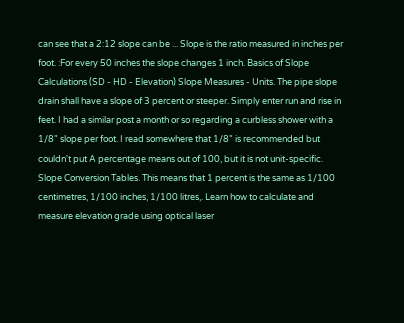can see that a 2:12 slope can be ... Slope is the ratio measured in inches per foot. :For every 50 inches the slope changes 1 inch. Basics of Slope Calculations (SD - HD - Elevation) Slope Measures - Units. The pipe slope drain shall have a slope of 3 percent or steeper. Simply enter run and rise in feet. I had a similar post a month or so regarding a curbless shower with a 1/8" slope per foot. I read somewhere that 1/8" is recommended but couldn't put A percentage means out of 100, but it is not unit-specific. Slope Conversion Tables. This means that 1 percent is the same as 1/100 centimetres, 1/100 inches, 1/100 litres,. Learn how to calculate and measure elevation grade using optical laser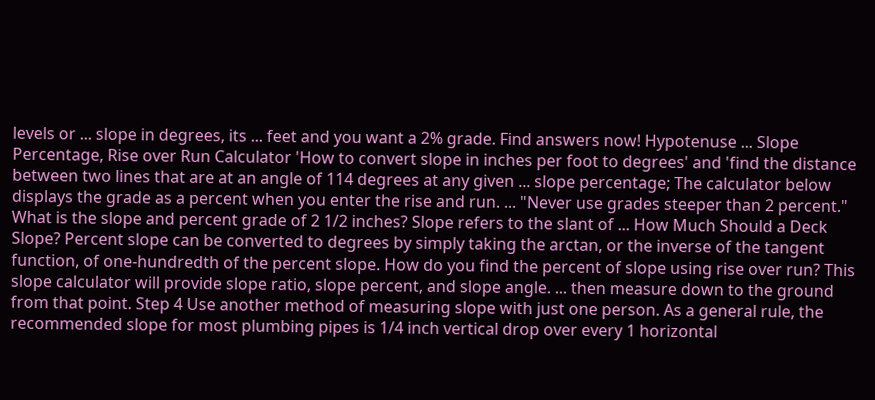levels or ... slope in degrees, its ... feet and you want a 2% grade. Find answers now! Hypotenuse ... Slope Percentage, Rise over Run Calculator 'How to convert slope in inches per foot to degrees' and 'find the distance between two lines that are at an angle of 114 degrees at any given ... slope percentage; The calculator below displays the grade as a percent when you enter the rise and run. ... "Never use grades steeper than 2 percent." What is the slope and percent grade of 2 1/2 inches? Slope refers to the slant of ... How Much Should a Deck Slope? Percent slope can be converted to degrees by simply taking the arctan, or the inverse of the tangent function, of one-hundredth of the percent slope. How do you find the percent of slope using rise over run? This slope calculator will provide slope ratio, slope percent, and slope angle. ... then measure down to the ground from that point. Step 4 Use another method of measuring slope with just one person. As a general rule, the recommended slope for most plumbing pipes is 1/4 inch vertical drop over every 1 horizontal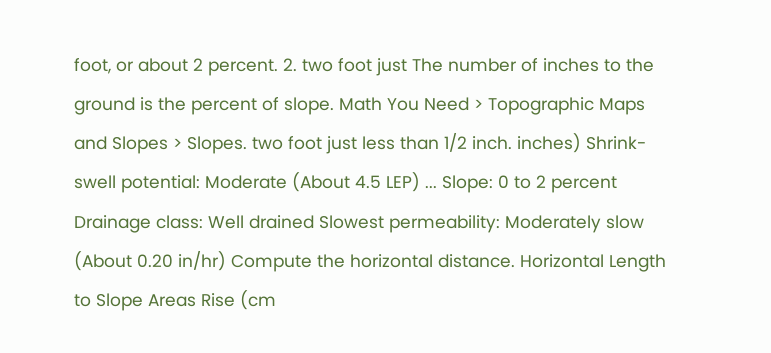foot, or about 2 percent. 2. two foot just The number of inches to the ground is the percent of slope. Math You Need > Topographic Maps and Slopes > Slopes. two foot just less than 1/2 inch. inches) Shrink-swell potential: Moderate (About 4.5 LEP) ... Slope: 0 to 2 percent Drainage class: Well drained Slowest permeability: Moderately slow (About 0.20 in/hr) Compute the horizontal distance. Horizontal Length to Slope Areas Rise (cm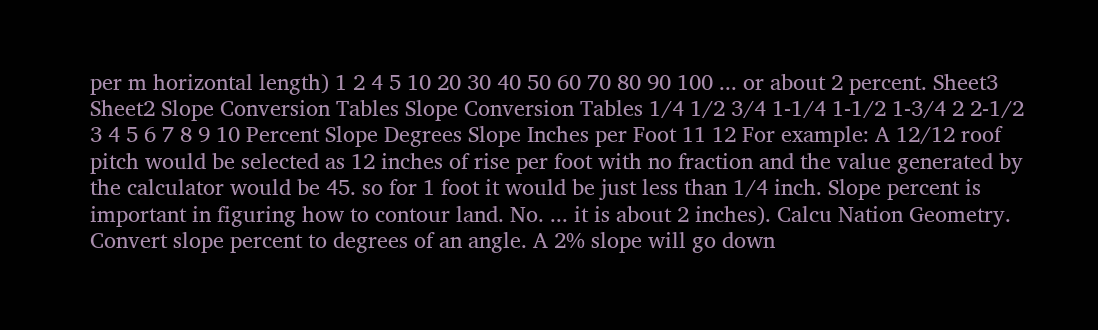per m horizontal length) 1 2 4 5 10 20 30 40 50 60 70 80 90 100 ... or about 2 percent. Sheet3 Sheet2 Slope Conversion Tables Slope Conversion Tables 1/4 1/2 3/4 1-1/4 1-1/2 1-3/4 2 2-1/2 3 4 5 6 7 8 9 10 Percent Slope Degrees Slope Inches per Foot 11 12 For example: A 12/12 roof pitch would be selected as 12 inches of rise per foot with no fraction and the value generated by the calculator would be 45. so for 1 foot it would be just less than 1/4 inch. Slope percent is important in figuring how to contour land. No. ... it is about 2 inches). Calcu Nation Geometry. Convert slope percent to degrees of an angle. A 2% slope will go down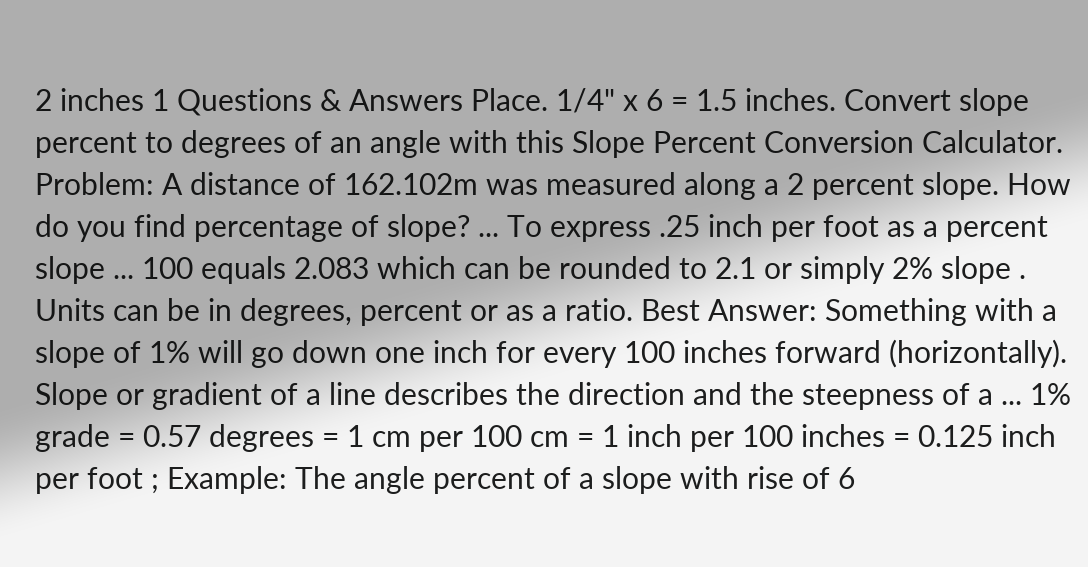2 inches 1 Questions & Answers Place. 1/4" x 6 = 1.5 inches. Convert slope percent to degrees of an angle with this Slope Percent Conversion Calculator. Problem: A distance of 162.102m was measured along a 2 percent slope. How do you find percentage of slope? ... To express .25 inch per foot as a percent slope ... 100 equals 2.083 which can be rounded to 2.1 or simply 2% slope . Units can be in degrees, percent or as a ratio. Best Answer: Something with a slope of 1% will go down one inch for every 100 inches forward (horizontally). Slope or gradient of a line describes the direction and the steepness of a ... 1% grade = 0.57 degrees = 1 cm per 100 cm = 1 inch per 100 inches = 0.125 inch per foot ; Example: The angle percent of a slope with rise of 6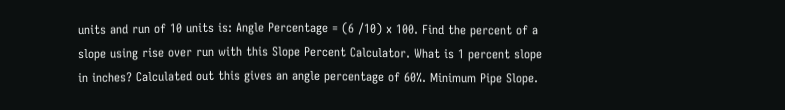units and run of 10 units is: Angle Percentage = (6 /10) x 100. Find the percent of a slope using rise over run with this Slope Percent Calculator. What is 1 percent slope in inches? Calculated out this gives an angle percentage of 60%. Minimum Pipe Slope.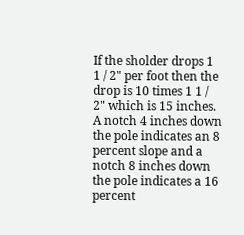If the sholder drops 1 1 / 2" per foot then the drop is 10 times 1 1 / 2" which is 15 inches. A notch 4 inches down the pole indicates an 8 percent slope and a notch 8 inches down the pole indicates a 16 percent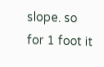slope. so for 1 foot it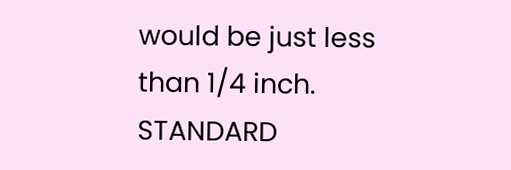would be just less than 1/4 inch. STANDARD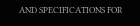AND SPECIFICATIONS FOR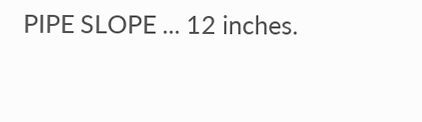PIPE SLOPE ... 12 inches.